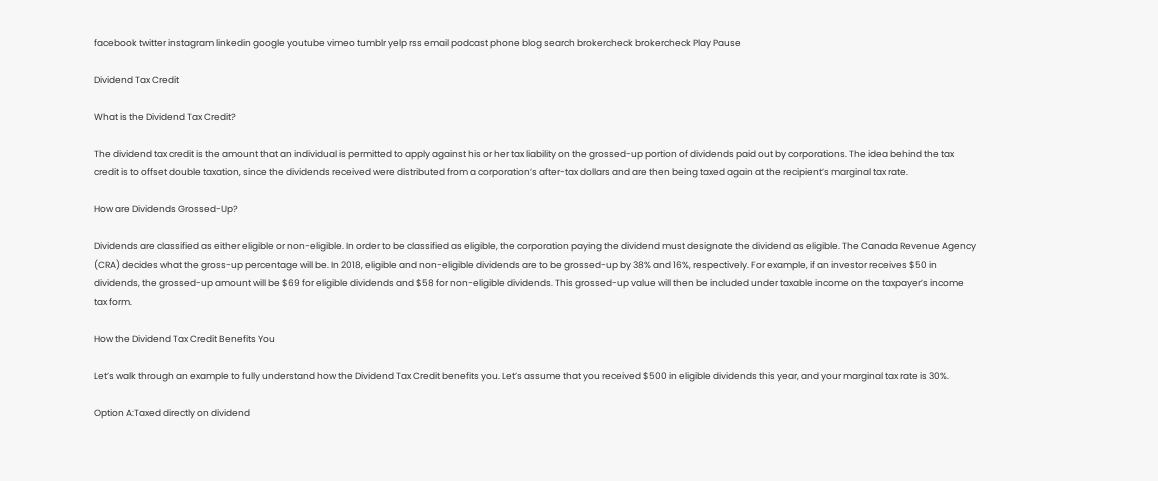facebook twitter instagram linkedin google youtube vimeo tumblr yelp rss email podcast phone blog search brokercheck brokercheck Play Pause

Dividend Tax Credit

What is the Dividend Tax Credit?

The dividend tax credit is the amount that an individual is permitted to apply against his or her tax liability on the grossed-up portion of dividends paid out by corporations. The idea behind the tax credit is to offset double taxation, since the dividends received were distributed from a corporation’s after-tax dollars and are then being taxed again at the recipient’s marginal tax rate.

How are Dividends Grossed-Up?

Dividends are classified as either eligible or non-eligible. In order to be classified as eligible, the corporation paying the dividend must designate the dividend as eligible. The Canada Revenue Agency (CRA) decides what the gross-up percentage will be. In 2018, eligible and non-eligible dividends are to be grossed-up by 38% and 16%, respectively. For example, if an investor receives $50 in dividends, the grossed-up amount will be $69 for eligible dividends and $58 for non-eligible dividends. This grossed-up value will then be included under taxable income on the taxpayer’s income tax form.

How the Dividend Tax Credit Benefits You

Let’s walk through an example to fully understand how the Dividend Tax Credit benefits you. Let’s assume that you received $500 in eligible dividends this year, and your marginal tax rate is 30%.

Option A:Taxed directly on dividend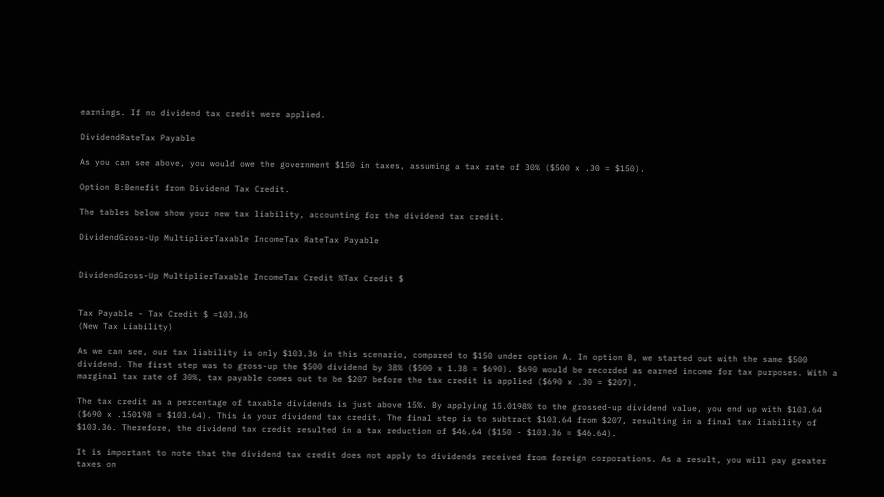earnings. If no dividend tax credit were applied.

DividendRateTax Payable

As you can see above, you would owe the government $150 in taxes, assuming a tax rate of 30% ($500 x .30 = $150).

Option B:Benefit from Dividend Tax Credit.

The tables below show your new tax liability, accounting for the dividend tax credit.

DividendGross-Up MultiplierTaxable IncomeTax RateTax Payable


DividendGross-Up MultiplierTaxable IncomeTax Credit %Tax Credit $


Tax Payable - Tax Credit $ =103.36
(New Tax Liability)

As we can see, our tax liability is only $103.36 in this scenario, compared to $150 under option A. In option B, we started out with the same $500 dividend. The first step was to gross-up the $500 dividend by 38% ($500 x 1.38 = $690). $690 would be recorded as earned income for tax purposes. With a marginal tax rate of 30%, tax payable comes out to be $207 before the tax credit is applied ($690 x .30 = $207).

The tax credit as a percentage of taxable dividends is just above 15%. By applying 15.0198% to the grossed-up dividend value, you end up with $103.64 ($690 x .150198 = $103.64). This is your dividend tax credit. The final step is to subtract $103.64 from $207, resulting in a final tax liability of $103.36. Therefore, the dividend tax credit resulted in a tax reduction of $46.64 ($150 - $103.36 = $46.64).

It is important to note that the dividend tax credit does not apply to dividends received from foreign corporations. As a result, you will pay greater taxes on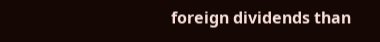foreign dividends than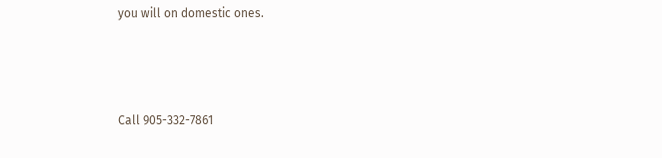you will on domestic ones.



Call 905-332-7861